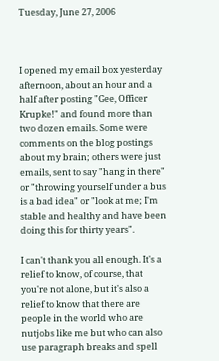Tuesday, June 27, 2006



I opened my email box yesterday afternoon, about an hour and a half after posting "Gee, Officer Krupke!" and found more than two dozen emails. Some were comments on the blog postings about my brain; others were just emails, sent to say "hang in there" or "throwing yourself under a bus is a bad idea" or "look at me; I'm stable and healthy and have been doing this for thirty years".

I can't thank you all enough. It's a relief to know, of course, that you're not alone, but it's also a relief to know that there are people in the world who are nutjobs like me but who can also use paragraph breaks and spell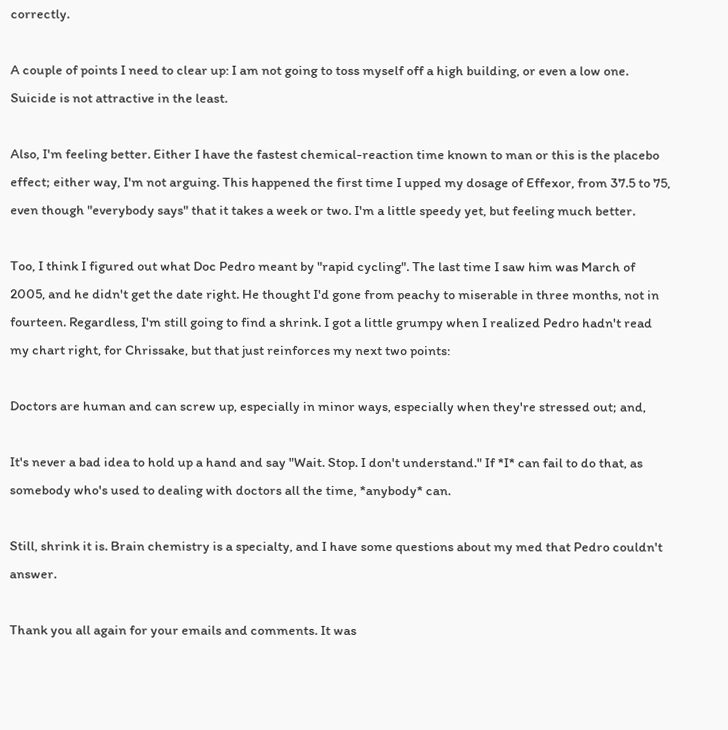correctly.

A couple of points I need to clear up: I am not going to toss myself off a high building, or even a low one. Suicide is not attractive in the least.

Also, I'm feeling better. Either I have the fastest chemical-reaction time known to man or this is the placebo effect; either way, I'm not arguing. This happened the first time I upped my dosage of Effexor, from 37.5 to 75, even though "everybody says" that it takes a week or two. I'm a little speedy yet, but feeling much better.

Too, I think I figured out what Doc Pedro meant by "rapid cycling". The last time I saw him was March of 2005, and he didn't get the date right. He thought I'd gone from peachy to miserable in three months, not in fourteen. Regardless, I'm still going to find a shrink. I got a little grumpy when I realized Pedro hadn't read my chart right, for Chrissake, but that just reinforces my next two points:

Doctors are human and can screw up, especially in minor ways, especially when they're stressed out; and,

It's never a bad idea to hold up a hand and say "Wait. Stop. I don't understand." If *I* can fail to do that, as somebody who's used to dealing with doctors all the time, *anybody* can.

Still, shrink it is. Brain chemistry is a specialty, and I have some questions about my med that Pedro couldn't answer.

Thank you all again for your emails and comments. It was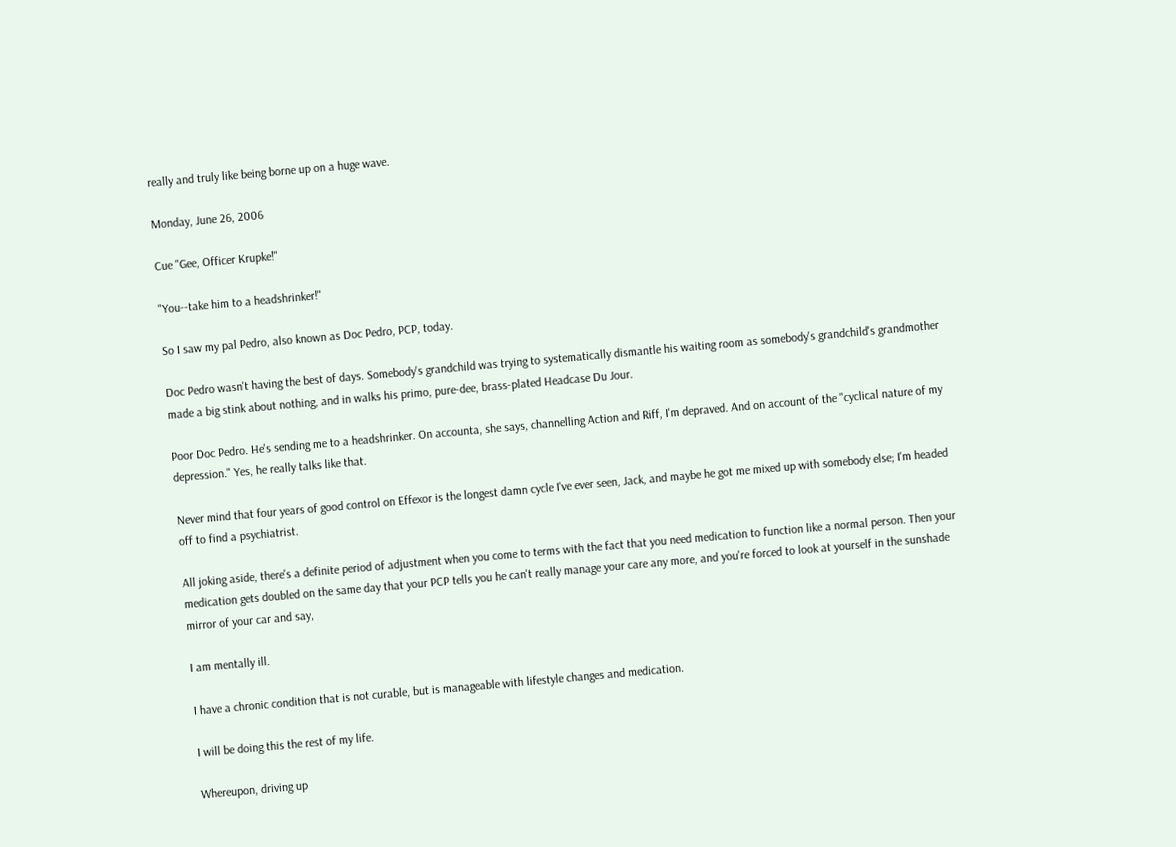really and truly like being borne up on a huge wave.

Monday, June 26, 2006

Cue "Gee, Officer Krupke!"

"You--take him to a headshrinker!"

So I saw my pal Pedro, also known as Doc Pedro, PCP, today.

Doc Pedro wasn't having the best of days. Somebody's grandchild was trying to systematically dismantle his waiting room as somebody's grandchild's grandmother made a big stink about nothing, and in walks his primo, pure-dee, brass-plated Headcase Du Jour.

Poor Doc Pedro. He's sending me to a headshrinker. On accounta, she says, channelling Action and Riff, I'm depraved. And on account of the "cyclical nature of my depression." Yes, he really talks like that.

Never mind that four years of good control on Effexor is the longest damn cycle I've ever seen, Jack, and maybe he got me mixed up with somebody else; I'm headed off to find a psychiatrist.

All joking aside, there's a definite period of adjustment when you come to terms with the fact that you need medication to function like a normal person. Then your medication gets doubled on the same day that your PCP tells you he can't really manage your care any more, and you're forced to look at yourself in the sunshade mirror of your car and say,

I am mentally ill.

I have a chronic condition that is not curable, but is manageable with lifestyle changes and medication.

I will be doing this the rest of my life.

Whereupon, driving up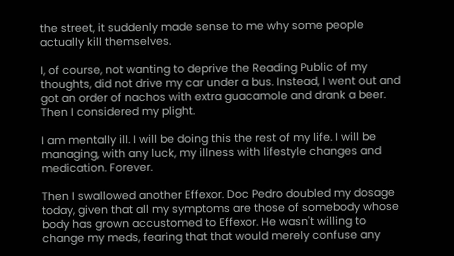the street, it suddenly made sense to me why some people actually kill themselves.

I, of course, not wanting to deprive the Reading Public of my thoughts, did not drive my car under a bus. Instead, I went out and got an order of nachos with extra guacamole and drank a beer. Then I considered my plight.

I am mentally ill. I will be doing this the rest of my life. I will be managing, with any luck, my illness with lifestyle changes and medication. Forever.

Then I swallowed another Effexor. Doc Pedro doubled my dosage today, given that all my symptoms are those of somebody whose body has grown accustomed to Effexor. He wasn't willing to change my meds, fearing that that would merely confuse any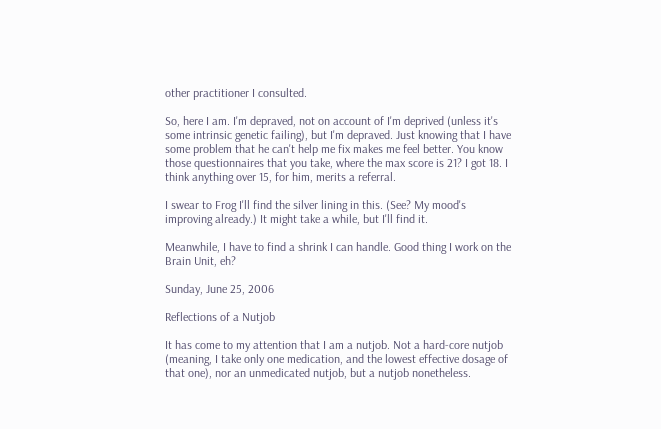other practitioner I consulted.

So, here I am. I'm depraved, not on account of I'm deprived (unless it's some intrinsic genetic failing), but I'm depraved. Just knowing that I have some problem that he can't help me fix makes me feel better. You know those questionnaires that you take, where the max score is 21? I got 18. I think anything over 15, for him, merits a referral.

I swear to Frog I'll find the silver lining in this. (See? My mood's improving already.) It might take a while, but I'll find it.

Meanwhile, I have to find a shrink I can handle. Good thing I work on the Brain Unit, eh?

Sunday, June 25, 2006

Reflections of a Nutjob

It has come to my attention that I am a nutjob. Not a hard-core nutjob (meaning, I take only one medication, and the lowest effective dosage of that one), nor an unmedicated nutjob, but a nutjob nonetheless.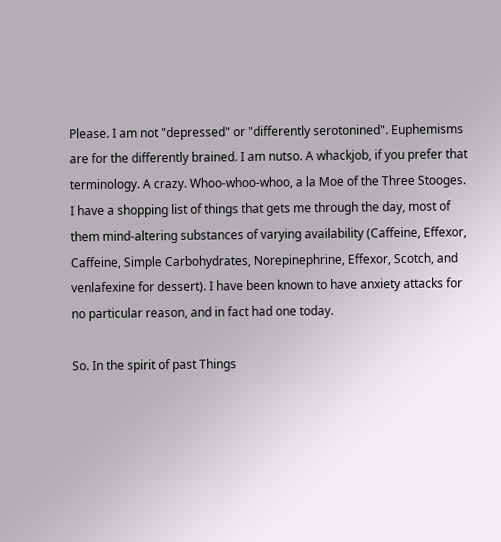Please. I am not "depressed" or "differently serotonined". Euphemisms are for the differently brained. I am nutso. A whackjob, if you prefer that terminology. A crazy. Whoo-whoo-whoo, a la Moe of the Three Stooges. I have a shopping list of things that gets me through the day, most of them mind-altering substances of varying availability (Caffeine, Effexor, Caffeine, Simple Carbohydrates, Norepinephrine, Effexor, Scotch, and venlafexine for dessert). I have been known to have anxiety attacks for no particular reason, and in fact had one today.

So. In the spirit of past Things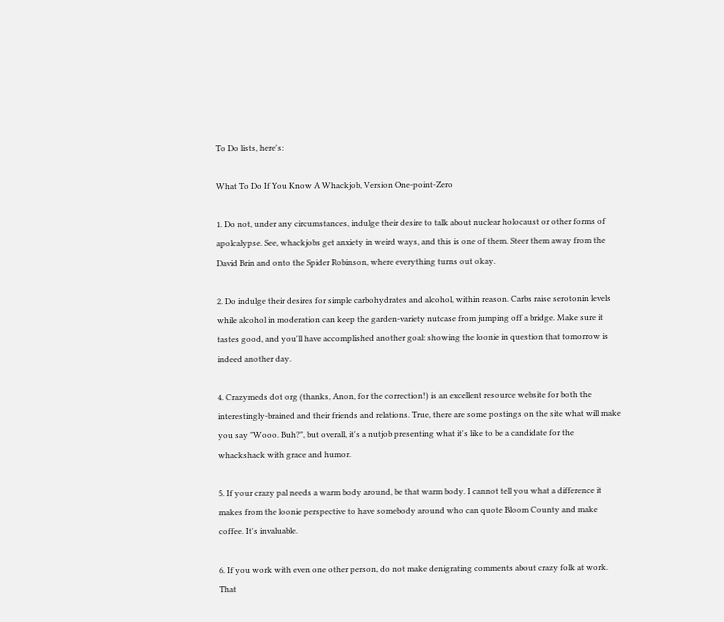To Do lists, here's:

What To Do If You Know A Whackjob, Version One-point-Zero

1. Do not, under any circumstances, indulge their desire to talk about nuclear holocaust or other forms of apolcalypse. See, whackjobs get anxiety in weird ways, and this is one of them. Steer them away from the David Brin and onto the Spider Robinson, where everything turns out okay.

2. Do indulge their desires for simple carbohydrates and alcohol, within reason. Carbs raise serotonin levels while alcohol in moderation can keep the garden-variety nutcase from jumping off a bridge. Make sure it tastes good, and you'll have accomplished another goal: showing the loonie in question that tomorrow is indeed another day.

4. Crazymeds dot org (thanks, Anon, for the correction!) is an excellent resource website for both the interestingly-brained and their friends and relations. True, there are some postings on the site what will make you say "Wooo. Buh?", but overall, it's a nutjob presenting what it's like to be a candidate for the whackshack with grace and humor.

5. If your crazy pal needs a warm body around, be that warm body. I cannot tell you what a difference it makes from the loonie perspective to have somebody around who can quote Bloom County and make coffee. It's invaluable.

6. If you work with even one other person, do not make denigrating comments about crazy folk at work. That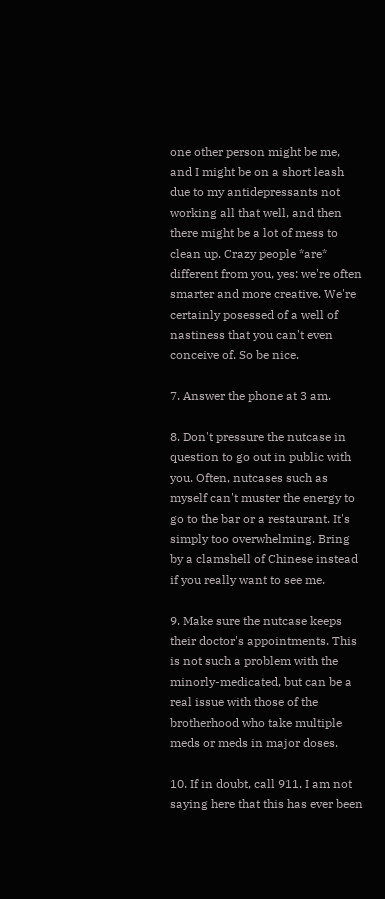one other person might be me, and I might be on a short leash due to my antidepressants not working all that well, and then there might be a lot of mess to clean up. Crazy people *are* different from you, yes: we're often smarter and more creative. We're certainly posessed of a well of nastiness that you can't even conceive of. So be nice.

7. Answer the phone at 3 am.

8. Don't pressure the nutcase in question to go out in public with you. Often, nutcases such as myself can't muster the energy to go to the bar or a restaurant. It's simply too overwhelming. Bring by a clamshell of Chinese instead if you really want to see me.

9. Make sure the nutcase keeps their doctor's appointments. This is not such a problem with the minorly-medicated, but can be a real issue with those of the brotherhood who take multiple meds or meds in major doses.

10. If in doubt, call 911. I am not saying here that this has ever been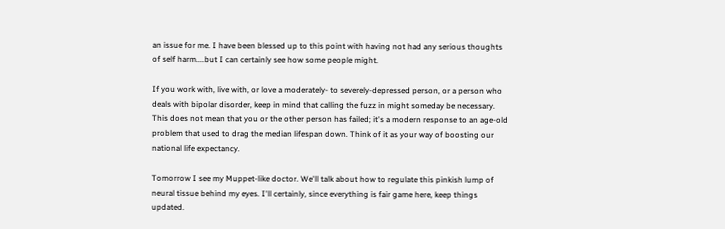an issue for me. I have been blessed up to this point with having not had any serious thoughts of self harm....but I can certainly see how some people might.

If you work with, live with, or love a moderately- to severely-depressed person, or a person who deals with bipolar disorder, keep in mind that calling the fuzz in might someday be necessary. This does not mean that you or the other person has failed; it's a modern response to an age-old problem that used to drag the median lifespan down. Think of it as your way of boosting our national life expectancy.

Tomorrow I see my Muppet-like doctor. We'll talk about how to regulate this pinkish lump of neural tissue behind my eyes. I'll certainly, since everything is fair game here, keep things updated.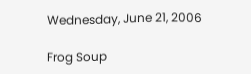Wednesday, June 21, 2006

Frog Soup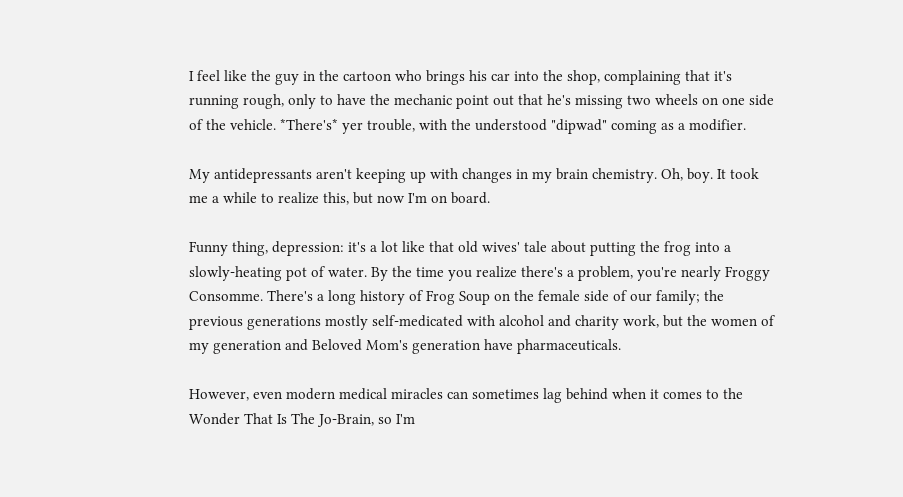I feel like the guy in the cartoon who brings his car into the shop, complaining that it's running rough, only to have the mechanic point out that he's missing two wheels on one side of the vehicle. *There's* yer trouble, with the understood "dipwad" coming as a modifier.

My antidepressants aren't keeping up with changes in my brain chemistry. Oh, boy. It took me a while to realize this, but now I'm on board.

Funny thing, depression: it's a lot like that old wives' tale about putting the frog into a slowly-heating pot of water. By the time you realize there's a problem, you're nearly Froggy Consomme. There's a long history of Frog Soup on the female side of our family; the previous generations mostly self-medicated with alcohol and charity work, but the women of my generation and Beloved Mom's generation have pharmaceuticals.

However, even modern medical miracles can sometimes lag behind when it comes to the Wonder That Is The Jo-Brain, so I'm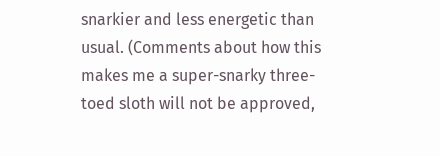snarkier and less energetic than usual. (Comments about how this makes me a super-snarky three-toed sloth will not be approved,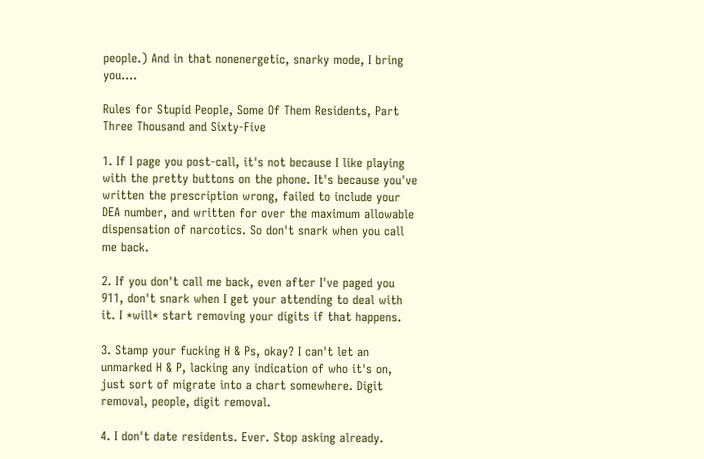people.) And in that nonenergetic, snarky mode, I bring you....

Rules for Stupid People, Some Of Them Residents, Part Three Thousand and Sixty-Five

1. If I page you post-call, it's not because I like playing with the pretty buttons on the phone. It's because you've written the prescription wrong, failed to include your DEA number, and written for over the maximum allowable dispensation of narcotics. So don't snark when you call me back.

2. If you don't call me back, even after I've paged you 911, don't snark when I get your attending to deal with it. I *will* start removing your digits if that happens.

3. Stamp your fucking H & Ps, okay? I can't let an unmarked H & P, lacking any indication of who it's on, just sort of migrate into a chart somewhere. Digit removal, people, digit removal.

4. I don't date residents. Ever. Stop asking already.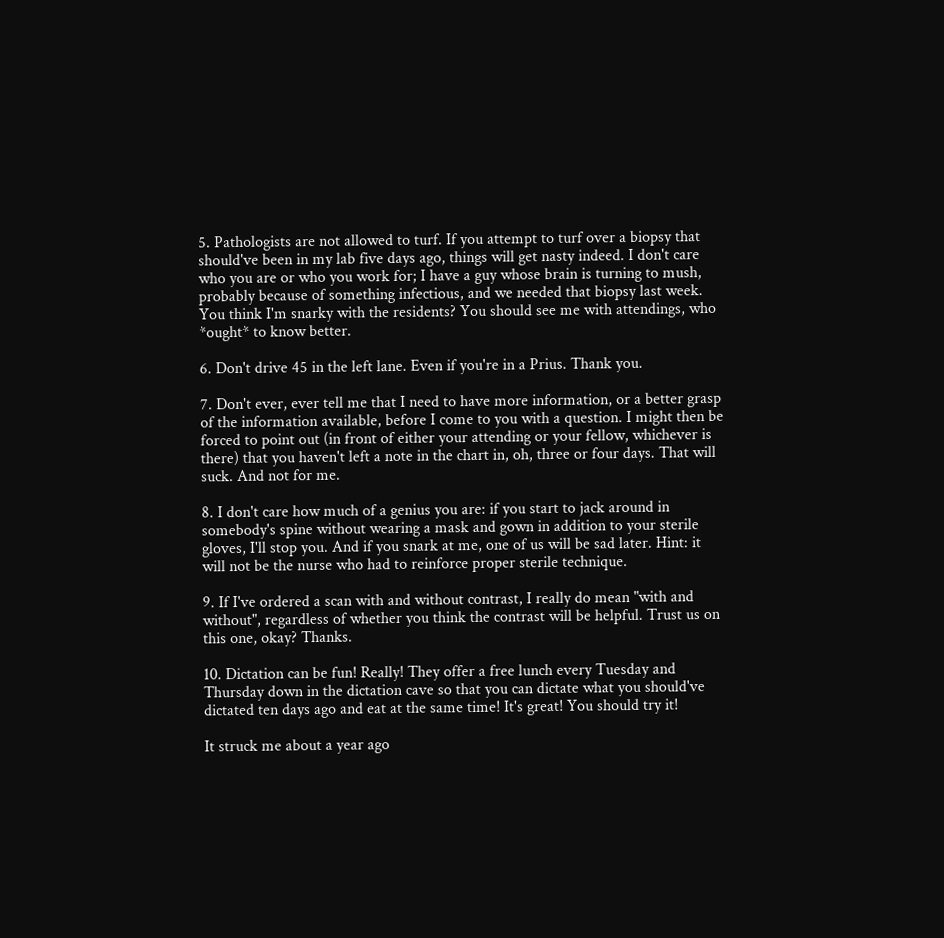5. Pathologists are not allowed to turf. If you attempt to turf over a biopsy that should've been in my lab five days ago, things will get nasty indeed. I don't care who you are or who you work for; I have a guy whose brain is turning to mush, probably because of something infectious, and we needed that biopsy last week. You think I'm snarky with the residents? You should see me with attendings, who *ought* to know better.

6. Don't drive 45 in the left lane. Even if you're in a Prius. Thank you.

7. Don't ever, ever tell me that I need to have more information, or a better grasp of the information available, before I come to you with a question. I might then be forced to point out (in front of either your attending or your fellow, whichever is there) that you haven't left a note in the chart in, oh, three or four days. That will suck. And not for me.

8. I don't care how much of a genius you are: if you start to jack around in somebody's spine without wearing a mask and gown in addition to your sterile gloves, I'll stop you. And if you snark at me, one of us will be sad later. Hint: it will not be the nurse who had to reinforce proper sterile technique.

9. If I've ordered a scan with and without contrast, I really do mean "with and without", regardless of whether you think the contrast will be helpful. Trust us on this one, okay? Thanks.

10. Dictation can be fun! Really! They offer a free lunch every Tuesday and Thursday down in the dictation cave so that you can dictate what you should've dictated ten days ago and eat at the same time! It's great! You should try it!

It struck me about a year ago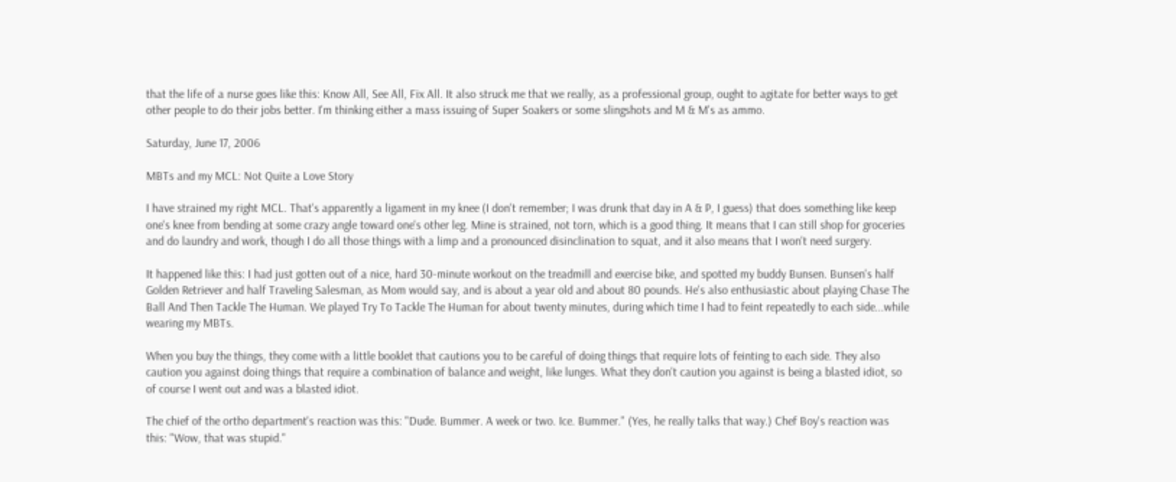that the life of a nurse goes like this: Know All, See All, Fix All. It also struck me that we really, as a professional group, ought to agitate for better ways to get other people to do their jobs better. I'm thinking either a mass issuing of Super Soakers or some slingshots and M & M's as ammo.

Saturday, June 17, 2006

MBTs and my MCL: Not Quite a Love Story

I have strained my right MCL. That's apparently a ligament in my knee (I don't remember; I was drunk that day in A & P, I guess) that does something like keep one's knee from bending at some crazy angle toward one's other leg. Mine is strained, not torn, which is a good thing. It means that I can still shop for groceries and do laundry and work, though I do all those things with a limp and a pronounced disinclination to squat, and it also means that I won't need surgery.

It happened like this: I had just gotten out of a nice, hard 30-minute workout on the treadmill and exercise bike, and spotted my buddy Bunsen. Bunsen's half Golden Retriever and half Traveling Salesman, as Mom would say, and is about a year old and about 80 pounds. He's also enthusiastic about playing Chase The Ball And Then Tackle The Human. We played Try To Tackle The Human for about twenty minutes, during which time I had to feint repeatedly to each side...while wearing my MBTs.

When you buy the things, they come with a little booklet that cautions you to be careful of doing things that require lots of feinting to each side. They also caution you against doing things that require a combination of balance and weight, like lunges. What they don't caution you against is being a blasted idiot, so of course I went out and was a blasted idiot.

The chief of the ortho department's reaction was this: "Dude. Bummer. A week or two. Ice. Bummer." (Yes, he really talks that way.) Chef Boy's reaction was this: "Wow, that was stupid."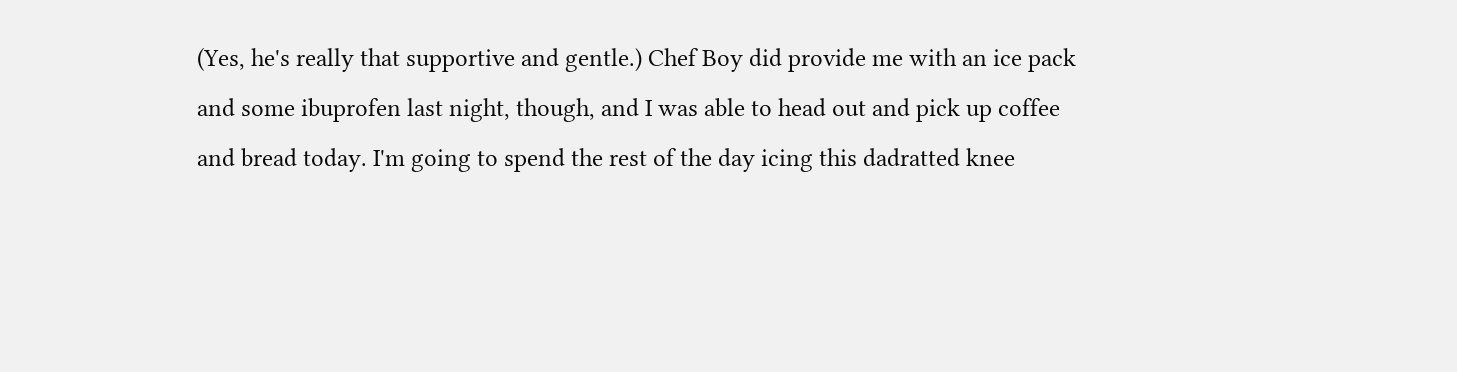(Yes, he's really that supportive and gentle.) Chef Boy did provide me with an ice pack and some ibuprofen last night, though, and I was able to head out and pick up coffee and bread today. I'm going to spend the rest of the day icing this dadratted knee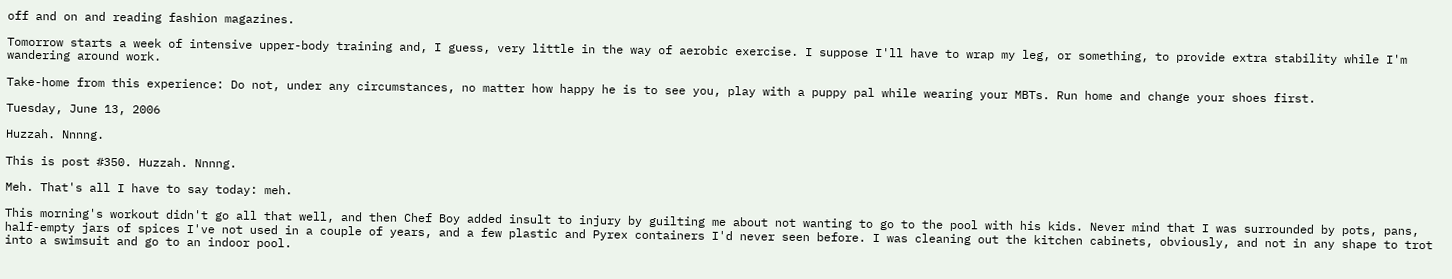off and on and reading fashion magazines.

Tomorrow starts a week of intensive upper-body training and, I guess, very little in the way of aerobic exercise. I suppose I'll have to wrap my leg, or something, to provide extra stability while I'm wandering around work.

Take-home from this experience: Do not, under any circumstances, no matter how happy he is to see you, play with a puppy pal while wearing your MBTs. Run home and change your shoes first.

Tuesday, June 13, 2006

Huzzah. Nnnng.

This is post #350. Huzzah. Nnnng.

Meh. That's all I have to say today: meh.

This morning's workout didn't go all that well, and then Chef Boy added insult to injury by guilting me about not wanting to go to the pool with his kids. Never mind that I was surrounded by pots, pans, half-empty jars of spices I've not used in a couple of years, and a few plastic and Pyrex containers I'd never seen before. I was cleaning out the kitchen cabinets, obviously, and not in any shape to trot into a swimsuit and go to an indoor pool.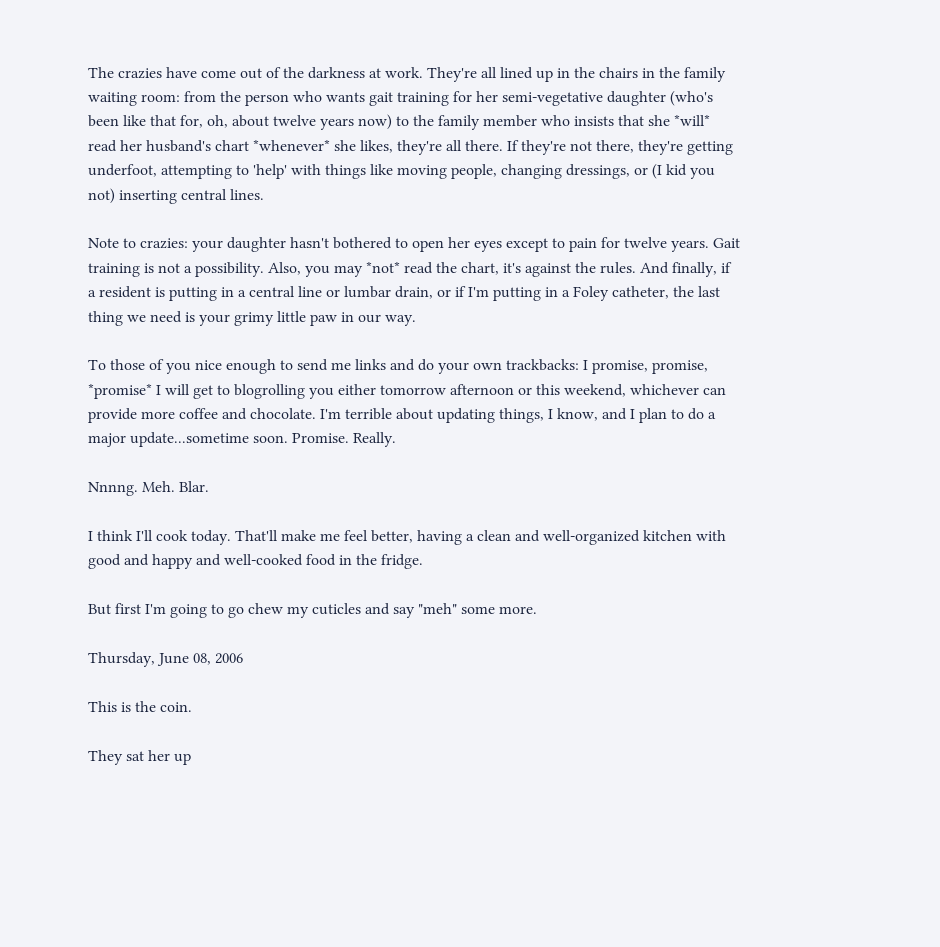The crazies have come out of the darkness at work. They're all lined up in the chairs in the family waiting room: from the person who wants gait training for her semi-vegetative daughter (who's been like that for, oh, about twelve years now) to the family member who insists that she *will* read her husband's chart *whenever* she likes, they're all there. If they're not there, they're getting underfoot, attempting to 'help' with things like moving people, changing dressings, or (I kid you not) inserting central lines.

Note to crazies: your daughter hasn't bothered to open her eyes except to pain for twelve years. Gait training is not a possibility. Also, you may *not* read the chart, it's against the rules. And finally, if a resident is putting in a central line or lumbar drain, or if I'm putting in a Foley catheter, the last thing we need is your grimy little paw in our way.

To those of you nice enough to send me links and do your own trackbacks: I promise, promise, *promise* I will get to blogrolling you either tomorrow afternoon or this weekend, whichever can provide more coffee and chocolate. I'm terrible about updating things, I know, and I plan to do a major update...sometime soon. Promise. Really.

Nnnng. Meh. Blar.

I think I'll cook today. That'll make me feel better, having a clean and well-organized kitchen with good and happy and well-cooked food in the fridge.

But first I'm going to go chew my cuticles and say "meh" some more.

Thursday, June 08, 2006

This is the coin.

They sat her up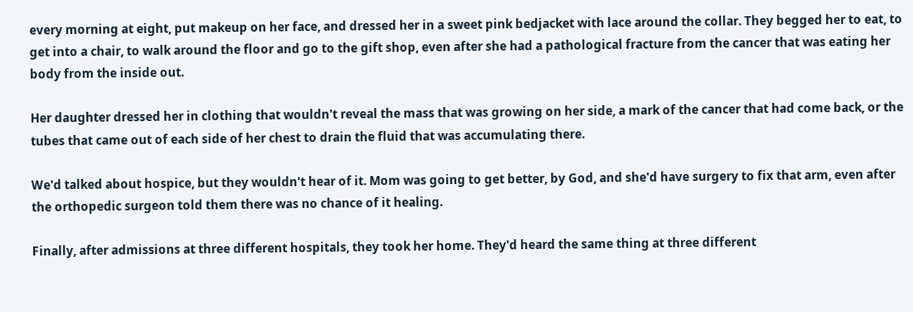every morning at eight, put makeup on her face, and dressed her in a sweet pink bedjacket with lace around the collar. They begged her to eat, to get into a chair, to walk around the floor and go to the gift shop, even after she had a pathological fracture from the cancer that was eating her body from the inside out.

Her daughter dressed her in clothing that wouldn't reveal the mass that was growing on her side, a mark of the cancer that had come back, or the tubes that came out of each side of her chest to drain the fluid that was accumulating there.

We'd talked about hospice, but they wouldn't hear of it. Mom was going to get better, by God, and she'd have surgery to fix that arm, even after the orthopedic surgeon told them there was no chance of it healing.

Finally, after admissions at three different hospitals, they took her home. They'd heard the same thing at three different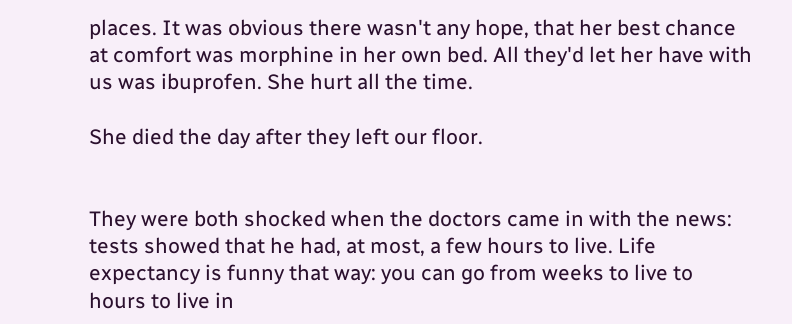places. It was obvious there wasn't any hope, that her best chance at comfort was morphine in her own bed. All they'd let her have with us was ibuprofen. She hurt all the time.

She died the day after they left our floor.


They were both shocked when the doctors came in with the news: tests showed that he had, at most, a few hours to live. Life expectancy is funny that way: you can go from weeks to live to hours to live in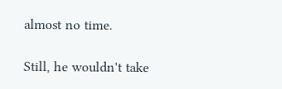almost no time.

Still, he wouldn't take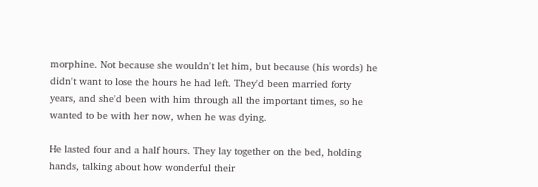morphine. Not because she wouldn't let him, but because (his words) he didn't want to lose the hours he had left. They'd been married forty years, and she'd been with him through all the important times, so he wanted to be with her now, when he was dying.

He lasted four and a half hours. They lay together on the bed, holding hands, talking about how wonderful their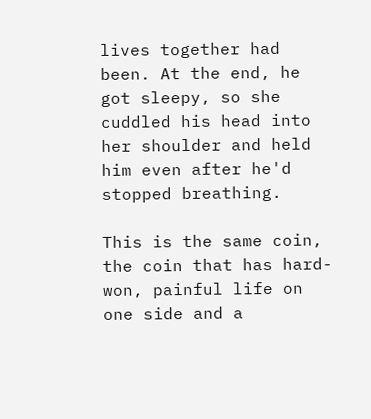lives together had been. At the end, he got sleepy, so she cuddled his head into her shoulder and held him even after he'd stopped breathing.

This is the same coin, the coin that has hard-won, painful life on one side and a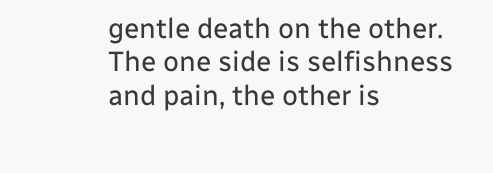gentle death on the other. The one side is selfishness and pain, the other is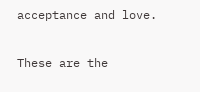acceptance and love.

These are the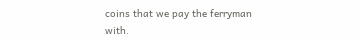coins that we pay the ferryman with.